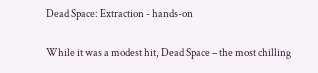Dead Space: Extraction - hands-on

While it was a modest hit, Dead Space – the most chilling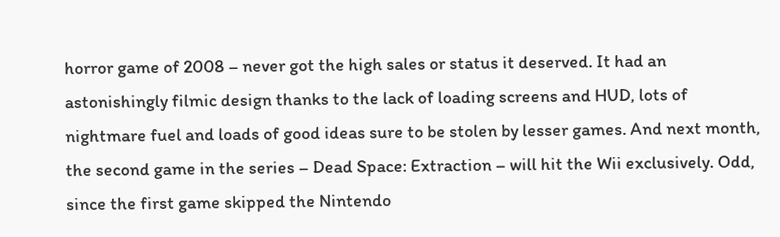horror game of 2008 – never got the high sales or status it deserved. It had an astonishingly filmic design thanks to the lack of loading screens and HUD, lots of nightmare fuel and loads of good ideas sure to be stolen by lesser games. And next month, the second game in the series – Dead Space: Extraction – will hit the Wii exclusively. Odd, since the first game skipped the Nintendo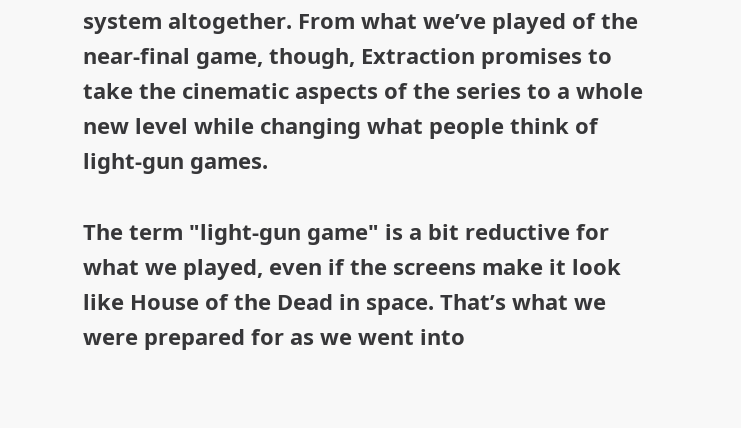system altogether. From what we’ve played of the near-final game, though, Extraction promises to take the cinematic aspects of the series to a whole new level while changing what people think of light-gun games.

The term "light-gun game" is a bit reductive for what we played, even if the screens make it look like House of the Dead in space. That’s what we were prepared for as we went into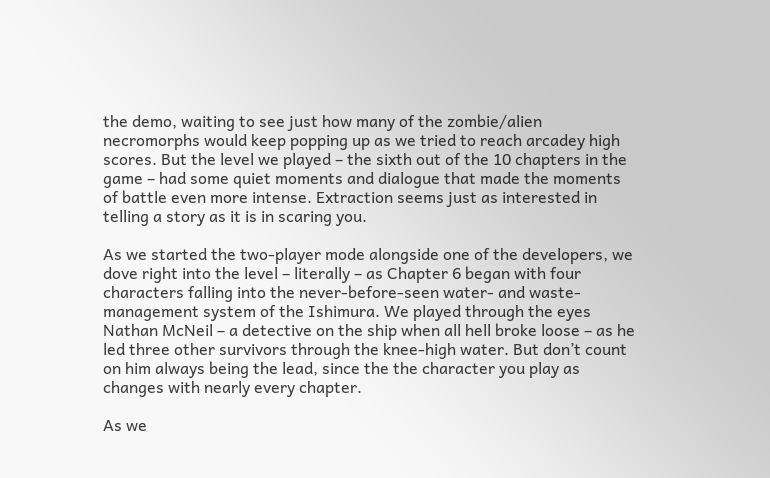the demo, waiting to see just how many of the zombie/alien necromorphs would keep popping up as we tried to reach arcadey high scores. But the level we played – the sixth out of the 10 chapters in the game – had some quiet moments and dialogue that made the moments of battle even more intense. Extraction seems just as interested in telling a story as it is in scaring you.

As we started the two-player mode alongside one of the developers, we dove right into the level – literally – as Chapter 6 began with four characters falling into the never-before-seen water- and waste-management system of the Ishimura. We played through the eyes Nathan McNeil – a detective on the ship when all hell broke loose – as he led three other survivors through the knee-high water. But don’t count on him always being the lead, since the the character you play as changes with nearly every chapter.

As we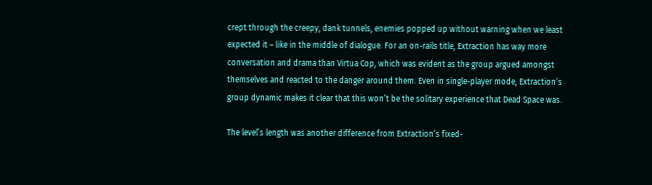crept through the creepy, dank tunnels, enemies popped up without warning when we least expected it – like in the middle of dialogue. For an on-rails title, Extraction has way more conversation and drama than Virtua Cop, which was evident as the group argued amongst themselves and reacted to the danger around them. Even in single-player mode, Extraction’s group dynamic makes it clear that this won’t be the solitary experience that Dead Space was.

The level’s length was another difference from Extraction’s fixed-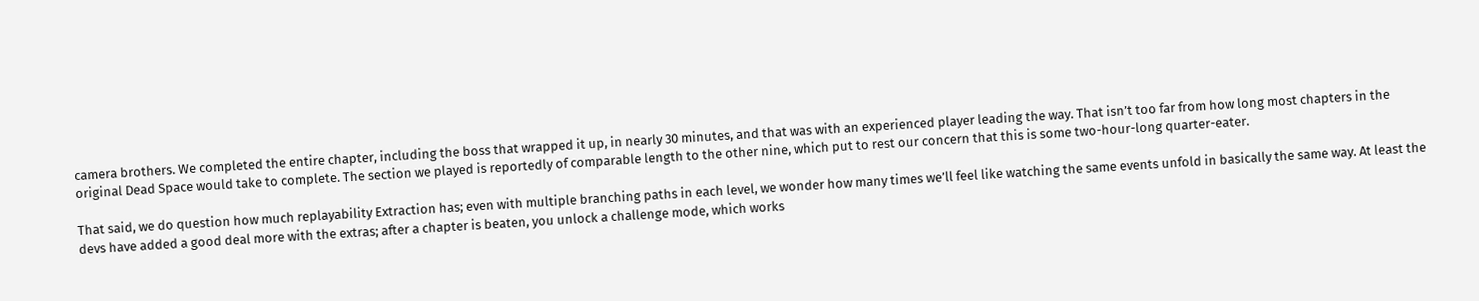camera brothers. We completed the entire chapter, including the boss that wrapped it up, in nearly 30 minutes, and that was with an experienced player leading the way. That isn’t too far from how long most chapters in the original Dead Space would take to complete. The section we played is reportedly of comparable length to the other nine, which put to rest our concern that this is some two-hour-long quarter-eater.

That said, we do question how much replayability Extraction has; even with multiple branching paths in each level, we wonder how many times we’ll feel like watching the same events unfold in basically the same way. At least the devs have added a good deal more with the extras; after a chapter is beaten, you unlock a challenge mode, which works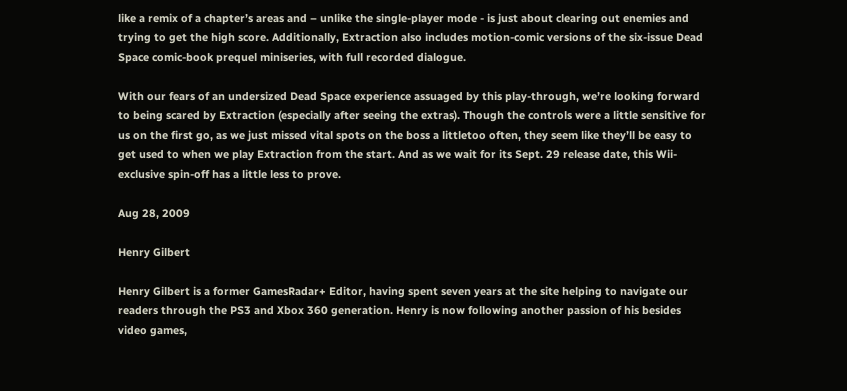like a remix of a chapter’s areas and – unlike the single-player mode - is just about clearing out enemies and trying to get the high score. Additionally, Extraction also includes motion-comic versions of the six-issue Dead Space comic-book prequel miniseries, with full recorded dialogue.

With our fears of an undersized Dead Space experience assuaged by this play-through, we’re looking forward to being scared by Extraction (especially after seeing the extras). Though the controls were a little sensitive for us on the first go, as we just missed vital spots on the boss a littletoo often, they seem like they’ll be easy to get used to when we play Extraction from the start. And as we wait for its Sept. 29 release date, this Wii-exclusive spin-off has a little less to prove.

Aug 28, 2009

Henry Gilbert

Henry Gilbert is a former GamesRadar+ Editor, having spent seven years at the site helping to navigate our readers through the PS3 and Xbox 360 generation. Henry is now following another passion of his besides video games,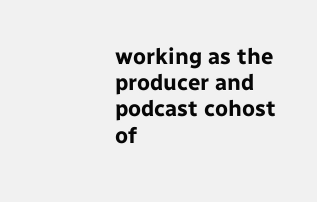working as the producer and podcast cohost of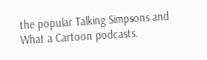the popular Talking Simpsons and What a Cartoon podcasts.